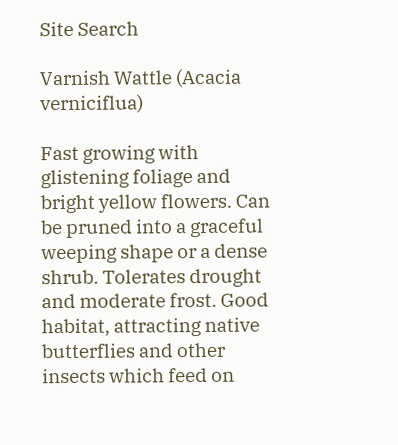Site Search

Varnish Wattle (Acacia verniciflua)

Fast growing with glistening foliage and bright yellow flowers. Can be pruned into a graceful weeping shape or a dense shrub. Tolerates drought and moderate frost. Good habitat, attracting native butterflies and other insects which feed on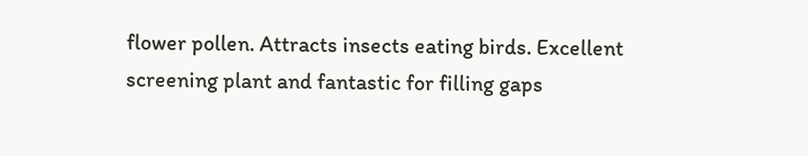flower pollen. Attracts insects eating birds. Excellent screening plant and fantastic for filling gaps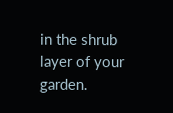in the shrub layer of your garden.